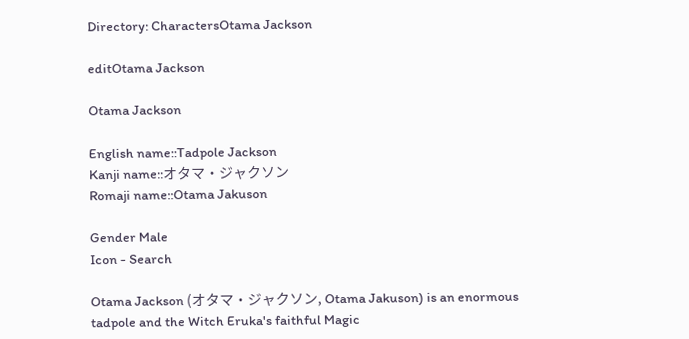Directory: CharactersOtama Jackson

editOtama Jackson

Otama Jackson

English name::Tadpole Jackson
Kanji name::オタマ・ジャクソン
Romaji name::Otama Jakuson

Gender Male
Icon - Search

Otama Jackson (オタマ・ジャクソン, Otama Jakuson) is an enormous tadpole and the Witch Eruka's faithful Magic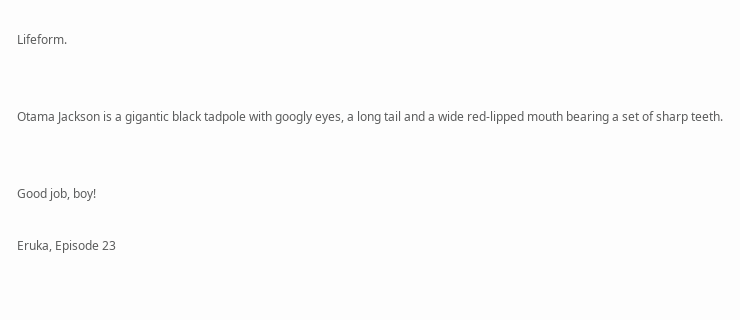Lifeform.


Otama Jackson is a gigantic black tadpole with googly eyes, a long tail and a wide red-lipped mouth bearing a set of sharp teeth.


Good job, boy!

Eruka, Episode 23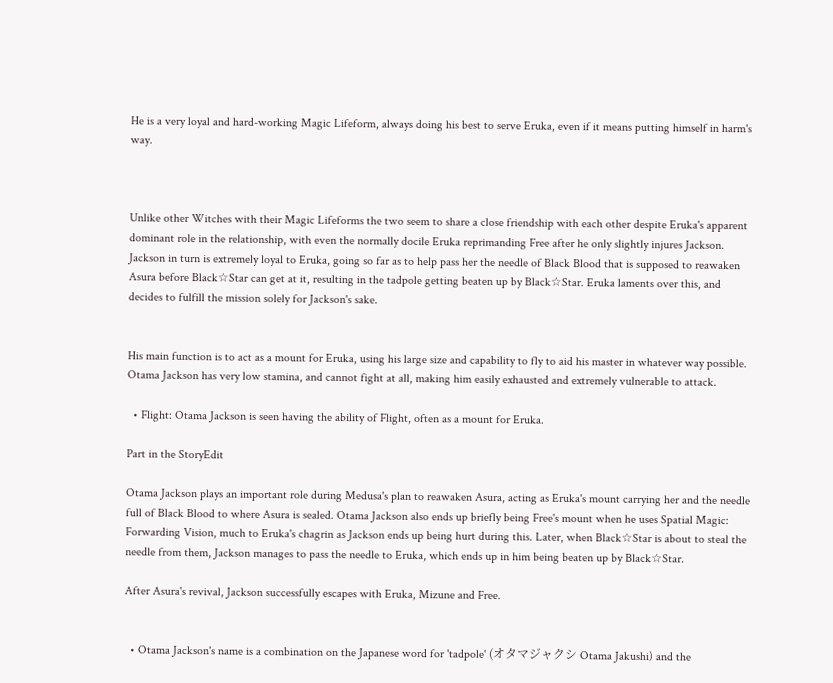He is a very loyal and hard-working Magic Lifeform, always doing his best to serve Eruka, even if it means putting himself in harm's way.



Unlike other Witches with their Magic Lifeforms the two seem to share a close friendship with each other despite Eruka's apparent dominant role in the relationship, with even the normally docile Eruka reprimanding Free after he only slightly injures Jackson. Jackson in turn is extremely loyal to Eruka, going so far as to help pass her the needle of Black Blood that is supposed to reawaken Asura before Black☆Star can get at it, resulting in the tadpole getting beaten up by Black☆Star. Eruka laments over this, and decides to fulfill the mission solely for Jackson's sake.


His main function is to act as a mount for Eruka, using his large size and capability to fly to aid his master in whatever way possible. Otama Jackson has very low stamina, and cannot fight at all, making him easily exhausted and extremely vulnerable to attack.

  • Flight: Otama Jackson is seen having the ability of Flight, often as a mount for Eruka.

Part in the StoryEdit

Otama Jackson plays an important role during Medusa's plan to reawaken Asura, acting as Eruka's mount carrying her and the needle full of Black Blood to where Asura is sealed. Otama Jackson also ends up briefly being Free's mount when he uses Spatial Magic: Forwarding Vision, much to Eruka's chagrin as Jackson ends up being hurt during this. Later, when Black☆Star is about to steal the needle from them, Jackson manages to pass the needle to Eruka, which ends up in him being beaten up by Black☆Star.

After Asura's revival, Jackson successfully escapes with Eruka, Mizune and Free.


  • Otama Jackson's name is a combination on the Japanese word for 'tadpole' (オタマジャクシ Otama Jakushi) and the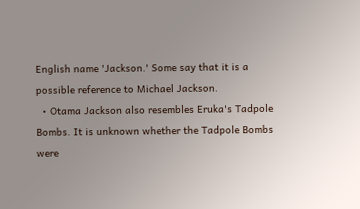English name 'Jackson.' Some say that it is a possible reference to Michael Jackson.
  • Otama Jackson also resembles Eruka's Tadpole Bombs. It is unknown whether the Tadpole Bombs were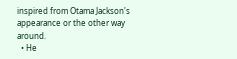inspired from Otama Jackson's appearance or the other way around.
  • He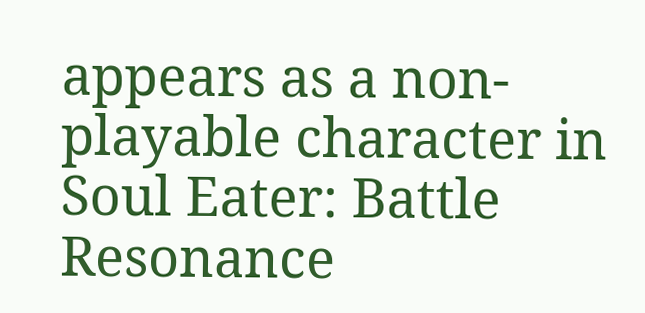appears as a non-playable character in Soul Eater: Battle Resonance